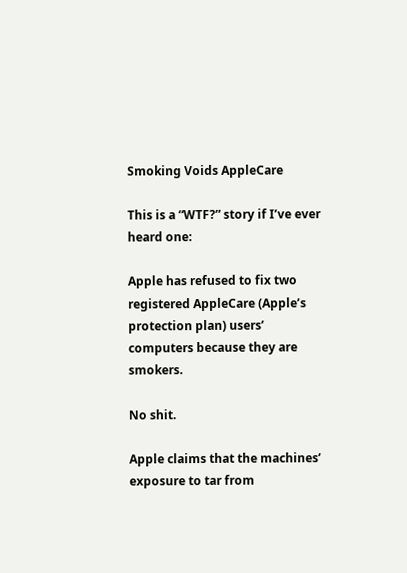Smoking Voids AppleCare

This is a “WTF?” story if I’ve ever heard one:

Apple has refused to fix two registered AppleCare (Apple’s protection plan) users’ computers because they are smokers.

No shit.

Apple claims that the machines’ exposure to tar from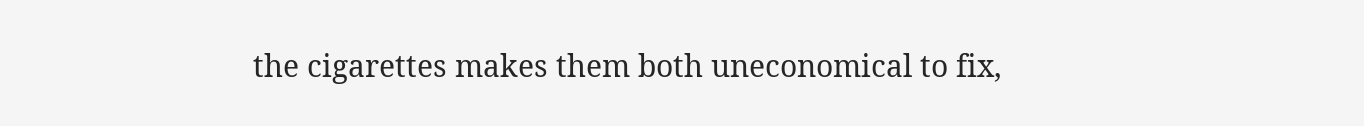the cigarettes makes them both uneconomical to fix,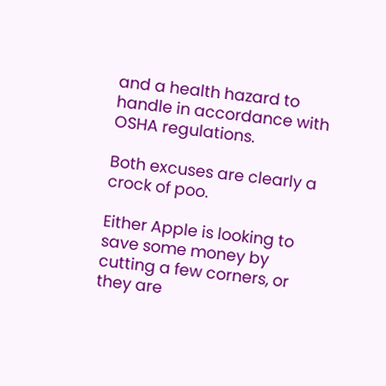and a health hazard to handle in accordance with OSHA regulations.

Both excuses are clearly a crock of poo.

Either Apple is looking to save some money by cutting a few corners, or they are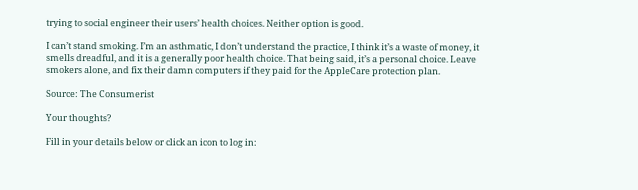trying to social engineer their users’ health choices. Neither option is good.

I can’t stand smoking. I’m an asthmatic, I don’t understand the practice, I think it’s a waste of money, it smells dreadful, and it is a generally poor health choice. That being said, it’s a personal choice. Leave smokers alone, and fix their damn computers if they paid for the AppleCare protection plan.

Source: The Consumerist

Your thoughts?

Fill in your details below or click an icon to log in: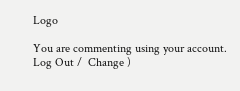Logo

You are commenting using your account. Log Out /  Change )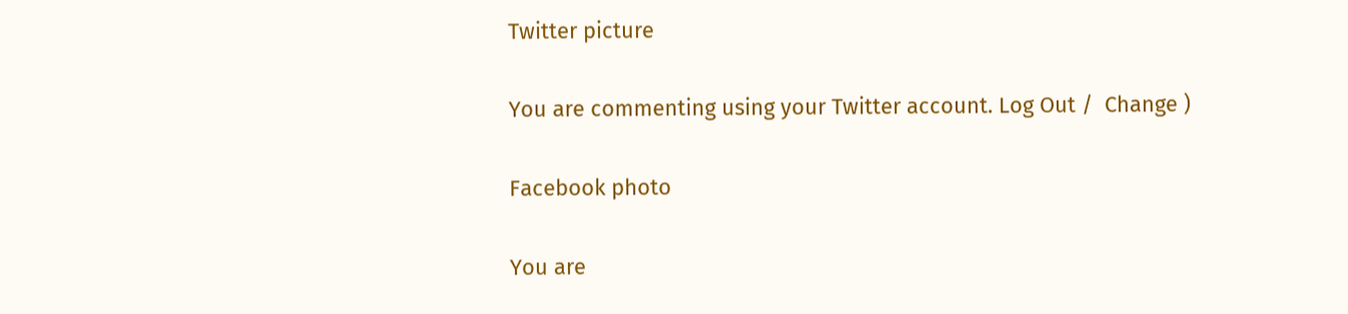Twitter picture

You are commenting using your Twitter account. Log Out /  Change )

Facebook photo

You are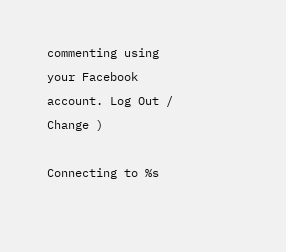commenting using your Facebook account. Log Out /  Change )

Connecting to %s